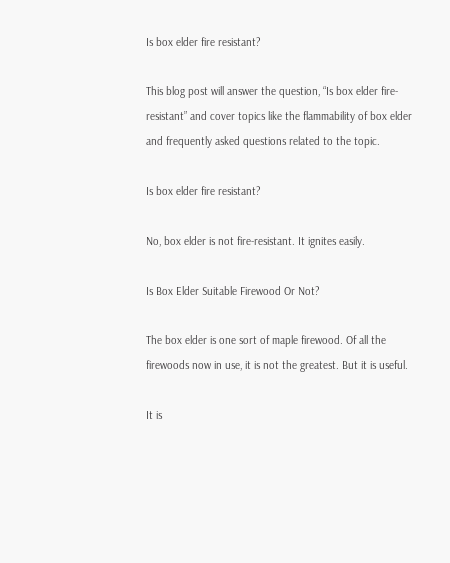Is box elder fire resistant?

This blog post will answer the question, “Is box elder fire-resistant” and cover topics like the flammability of box elder and frequently asked questions related to the topic.

Is box elder fire resistant?

No, box elder is not fire-resistant. It ignites easily.

Is Box Elder Suitable Firewood Or Not?

The box elder is one sort of maple firewood. Of all the firewoods now in use, it is not the greatest. But it is useful.

It is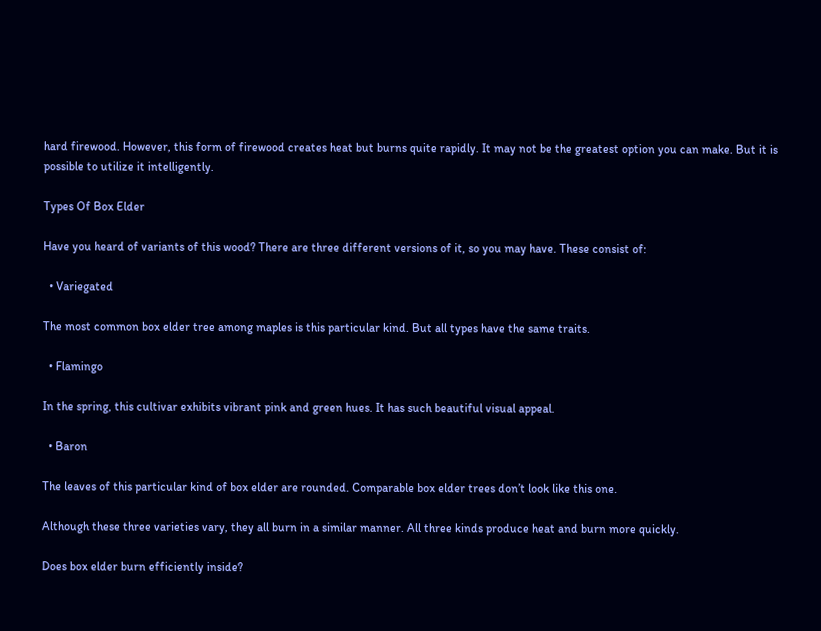hard firewood. However, this form of firewood creates heat but burns quite rapidly. It may not be the greatest option you can make. But it is possible to utilize it intelligently.

Types Of Box Elder

Have you heard of variants of this wood? There are three different versions of it, so you may have. These consist of:

  • Variegated

The most common box elder tree among maples is this particular kind. But all types have the same traits.

  • Flamingo

In the spring, this cultivar exhibits vibrant pink and green hues. It has such beautiful visual appeal.

  • Baron

The leaves of this particular kind of box elder are rounded. Comparable box elder trees don’t look like this one.

Although these three varieties vary, they all burn in a similar manner. All three kinds produce heat and burn more quickly.

Does box elder burn efficiently inside?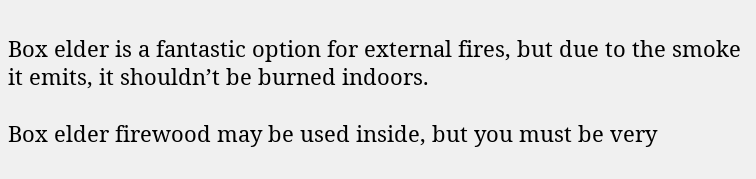Box elder is a fantastic option for external fires, but due to the smoke it emits, it shouldn’t be burned indoors.

Box elder firewood may be used inside, but you must be very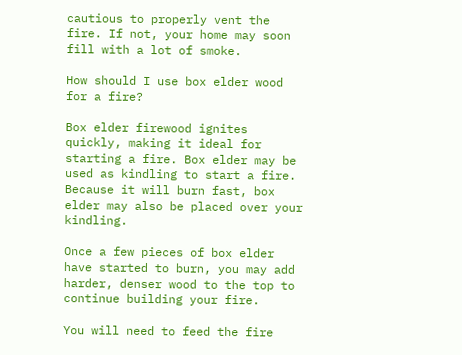cautious to properly vent the fire. If not, your home may soon fill with a lot of smoke.

How should I use box elder wood for a fire?

Box elder firewood ignites quickly, making it ideal for starting a fire. Box elder may be used as kindling to start a fire. Because it will burn fast, box elder may also be placed over your kindling.

Once a few pieces of box elder have started to burn, you may add harder, denser wood to the top to continue building your fire.

You will need to feed the fire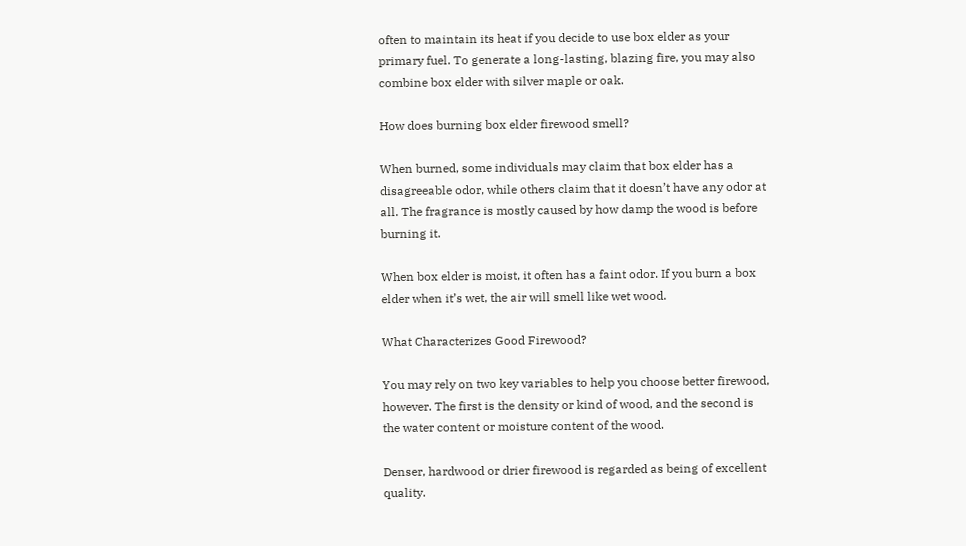often to maintain its heat if you decide to use box elder as your primary fuel. To generate a long-lasting, blazing fire, you may also combine box elder with silver maple or oak.

How does burning box elder firewood smell?

When burned, some individuals may claim that box elder has a disagreeable odor, while others claim that it doesn’t have any odor at all. The fragrance is mostly caused by how damp the wood is before burning it.

When box elder is moist, it often has a faint odor. If you burn a box elder when it’s wet, the air will smell like wet wood.

What Characterizes Good Firewood?

You may rely on two key variables to help you choose better firewood, however. The first is the density or kind of wood, and the second is the water content or moisture content of the wood.

Denser, hardwood or drier firewood is regarded as being of excellent quality.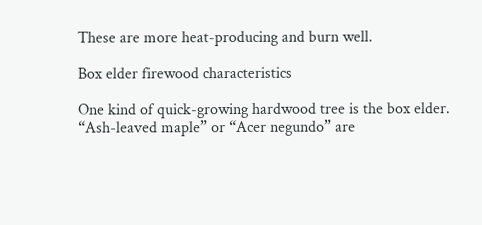These are more heat-producing and burn well.

Box elder firewood characteristics

One kind of quick-growing hardwood tree is the box elder. “Ash-leaved maple” or “Acer negundo” are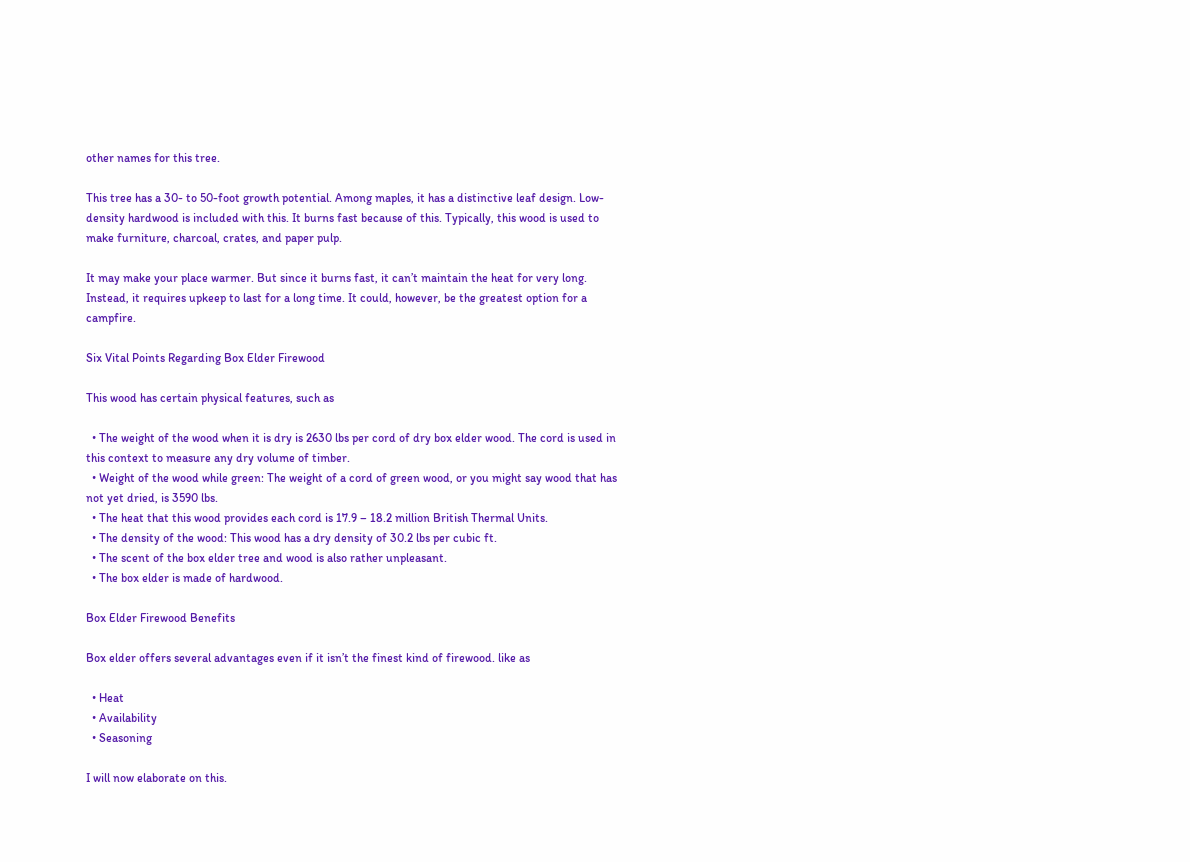other names for this tree.

This tree has a 30- to 50-foot growth potential. Among maples, it has a distinctive leaf design. Low-density hardwood is included with this. It burns fast because of this. Typically, this wood is used to make furniture, charcoal, crates, and paper pulp.

It may make your place warmer. But since it burns fast, it can’t maintain the heat for very long. Instead, it requires upkeep to last for a long time. It could, however, be the greatest option for a campfire.

Six Vital Points Regarding Box Elder Firewood

This wood has certain physical features, such as

  • The weight of the wood when it is dry is 2630 lbs per cord of dry box elder wood. The cord is used in this context to measure any dry volume of timber.
  • Weight of the wood while green: The weight of a cord of green wood, or you might say wood that has not yet dried, is 3590 lbs.
  • The heat that this wood provides each cord is 17.9 – 18.2 million British Thermal Units.
  • The density of the wood: This wood has a dry density of 30.2 lbs per cubic ft.
  • The scent of the box elder tree and wood is also rather unpleasant.
  • The box elder is made of hardwood.

Box Elder Firewood Benefits

Box elder offers several advantages even if it isn’t the finest kind of firewood. like as

  • Heat
  • Availability
  • Seasoning

I will now elaborate on this.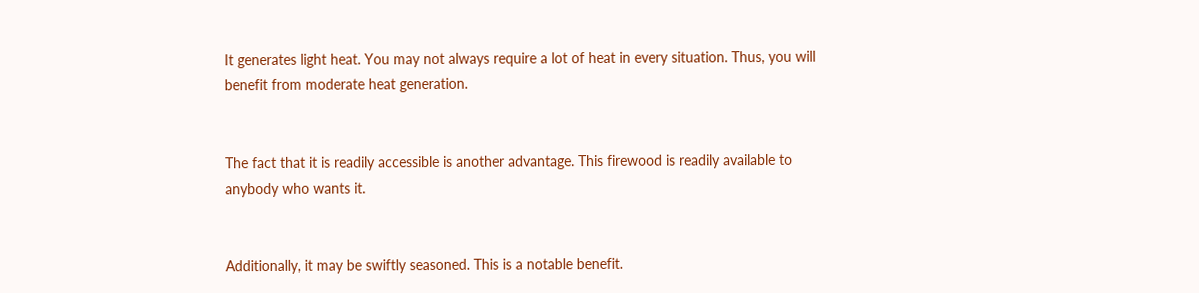It generates light heat. You may not always require a lot of heat in every situation. Thus, you will benefit from moderate heat generation.


The fact that it is readily accessible is another advantage. This firewood is readily available to anybody who wants it.


Additionally, it may be swiftly seasoned. This is a notable benefit.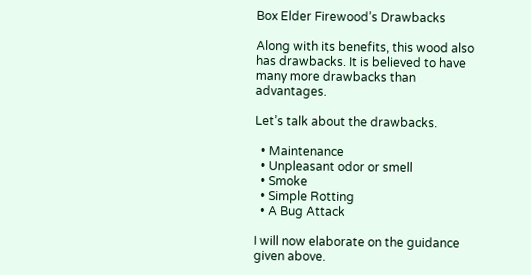Box Elder Firewood’s Drawbacks

Along with its benefits, this wood also has drawbacks. It is believed to have many more drawbacks than advantages.

Let’s talk about the drawbacks.

  • Maintenance
  • Unpleasant odor or smell
  • Smoke
  • Simple Rotting
  • A Bug Attack

I will now elaborate on the guidance given above.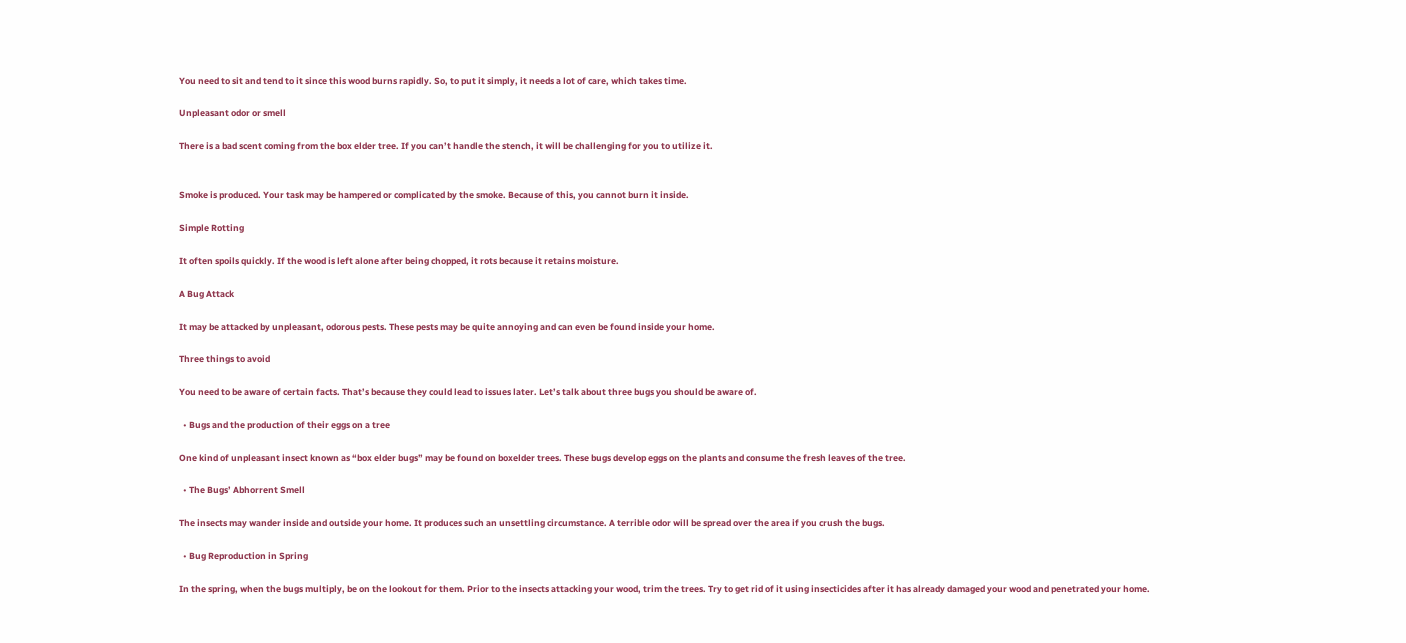You need to sit and tend to it since this wood burns rapidly. So, to put it simply, it needs a lot of care, which takes time.

Unpleasant odor or smell

There is a bad scent coming from the box elder tree. If you can’t handle the stench, it will be challenging for you to utilize it.


Smoke is produced. Your task may be hampered or complicated by the smoke. Because of this, you cannot burn it inside.

Simple Rotting

It often spoils quickly. If the wood is left alone after being chopped, it rots because it retains moisture.

A Bug Attack

It may be attacked by unpleasant, odorous pests. These pests may be quite annoying and can even be found inside your home.

Three things to avoid

You need to be aware of certain facts. That’s because they could lead to issues later. Let’s talk about three bugs you should be aware of.

  • Bugs and the production of their eggs on a tree

One kind of unpleasant insect known as “box elder bugs” may be found on boxelder trees. These bugs develop eggs on the plants and consume the fresh leaves of the tree.

  • The Bugs’ Abhorrent Smell

The insects may wander inside and outside your home. It produces such an unsettling circumstance. A terrible odor will be spread over the area if you crush the bugs.

  • Bug Reproduction in Spring

In the spring, when the bugs multiply, be on the lookout for them. Prior to the insects attacking your wood, trim the trees. Try to get rid of it using insecticides after it has already damaged your wood and penetrated your home.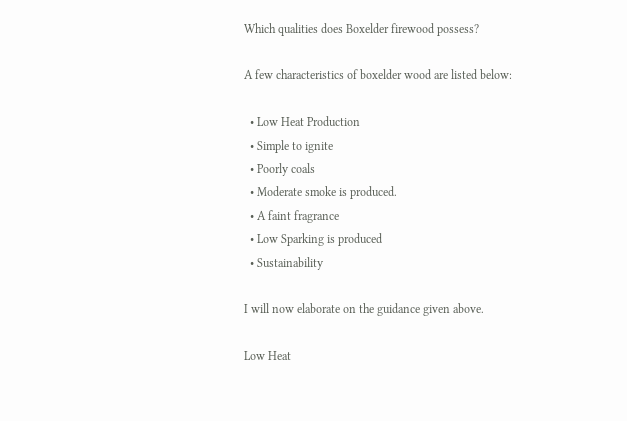Which qualities does Boxelder firewood possess?

A few characteristics of boxelder wood are listed below:

  • Low Heat Production
  • Simple to ignite
  • Poorly coals
  • Moderate smoke is produced.
  • A faint fragrance
  • Low Sparking is produced
  • Sustainability

I will now elaborate on the guidance given above.

Low Heat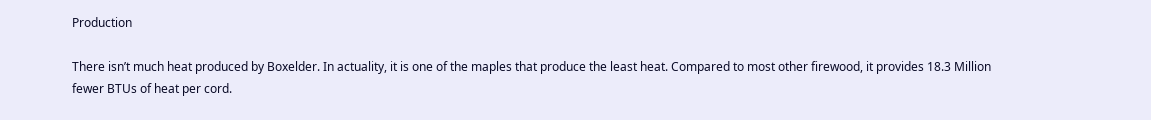Production

There isn’t much heat produced by Boxelder. In actuality, it is one of the maples that produce the least heat. Compared to most other firewood, it provides 18.3 Million fewer BTUs of heat per cord.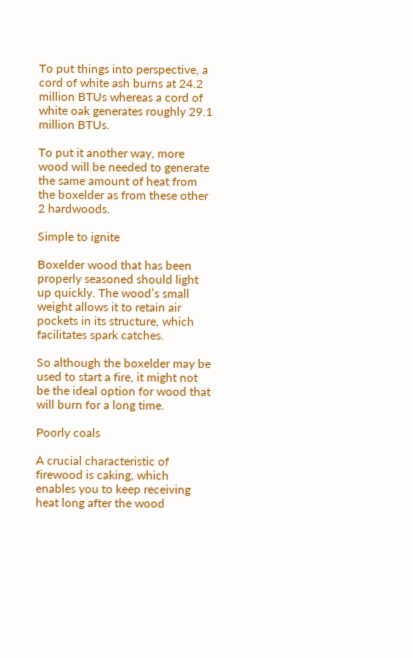To put things into perspective, a cord of white ash burns at 24.2 million BTUs whereas a cord of white oak generates roughly 29.1 million BTUs.

To put it another way, more wood will be needed to generate the same amount of heat from the boxelder as from these other 2 hardwoods.

Simple to ignite

Boxelder wood that has been properly seasoned should light up quickly. The wood’s small weight allows it to retain air pockets in its structure, which facilitates spark catches.

So although the boxelder may be used to start a fire, it might not be the ideal option for wood that will burn for a long time.

Poorly coals

A crucial characteristic of firewood is caking, which enables you to keep receiving heat long after the wood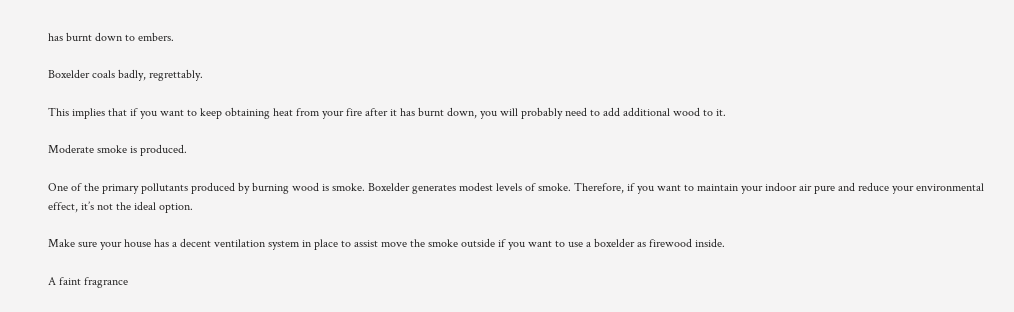has burnt down to embers.

Boxelder coals badly, regrettably.

This implies that if you want to keep obtaining heat from your fire after it has burnt down, you will probably need to add additional wood to it.

Moderate smoke is produced.

One of the primary pollutants produced by burning wood is smoke. Boxelder generates modest levels of smoke. Therefore, if you want to maintain your indoor air pure and reduce your environmental effect, it’s not the ideal option.

Make sure your house has a decent ventilation system in place to assist move the smoke outside if you want to use a boxelder as firewood inside.

A faint fragrance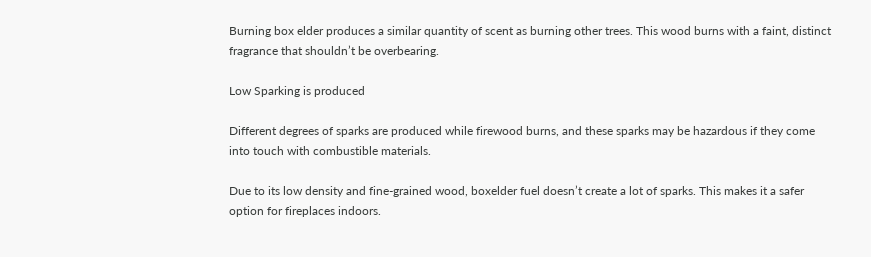Burning box elder produces a similar quantity of scent as burning other trees. This wood burns with a faint, distinct fragrance that shouldn’t be overbearing.

Low Sparking is produced

Different degrees of sparks are produced while firewood burns, and these sparks may be hazardous if they come into touch with combustible materials.

Due to its low density and fine-grained wood, boxelder fuel doesn’t create a lot of sparks. This makes it a safer option for fireplaces indoors.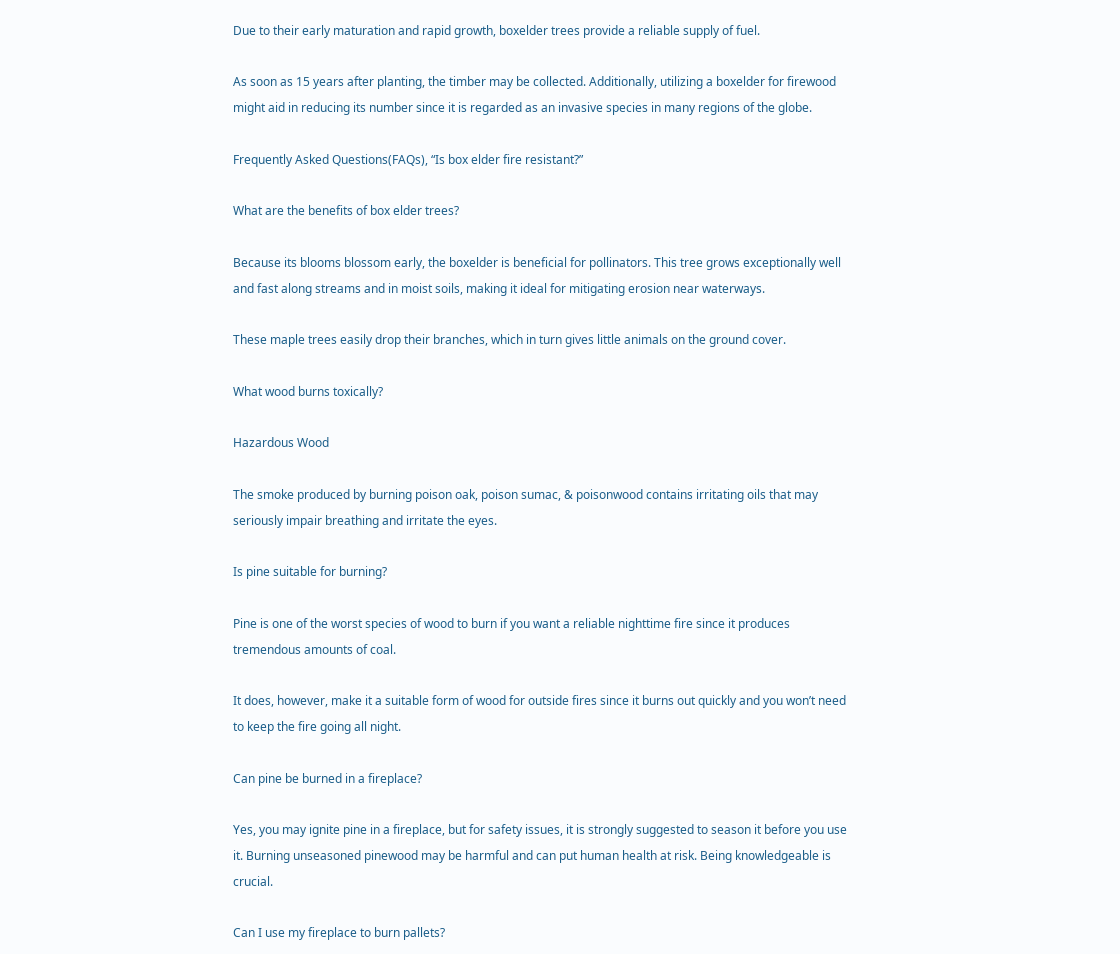Due to their early maturation and rapid growth, boxelder trees provide a reliable supply of fuel.

As soon as 15 years after planting, the timber may be collected. Additionally, utilizing a boxelder for firewood might aid in reducing its number since it is regarded as an invasive species in many regions of the globe.

Frequently Asked Questions(FAQs), “Is box elder fire resistant?”

What are the benefits of box elder trees?

Because its blooms blossom early, the boxelder is beneficial for pollinators. This tree grows exceptionally well and fast along streams and in moist soils, making it ideal for mitigating erosion near waterways.

These maple trees easily drop their branches, which in turn gives little animals on the ground cover.

What wood burns toxically?

Hazardous Wood

The smoke produced by burning poison oak, poison sumac, & poisonwood contains irritating oils that may seriously impair breathing and irritate the eyes.

Is pine suitable for burning?

Pine is one of the worst species of wood to burn if you want a reliable nighttime fire since it produces tremendous amounts of coal.

It does, however, make it a suitable form of wood for outside fires since it burns out quickly and you won’t need to keep the fire going all night.

Can pine be burned in a fireplace?

Yes, you may ignite pine in a fireplace, but for safety issues, it is strongly suggested to season it before you use it. Burning unseasoned pinewood may be harmful and can put human health at risk. Being knowledgeable is crucial.

Can I use my fireplace to burn pallets?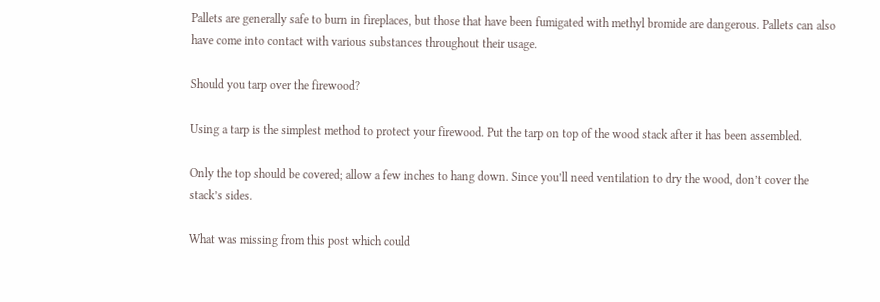Pallets are generally safe to burn in fireplaces, but those that have been fumigated with methyl bromide are dangerous. Pallets can also have come into contact with various substances throughout their usage.

Should you tarp over the firewood?

Using a tarp is the simplest method to protect your firewood. Put the tarp on top of the wood stack after it has been assembled.

Only the top should be covered; allow a few inches to hang down. Since you’ll need ventilation to dry the wood, don’t cover the stack’s sides.

What was missing from this post which could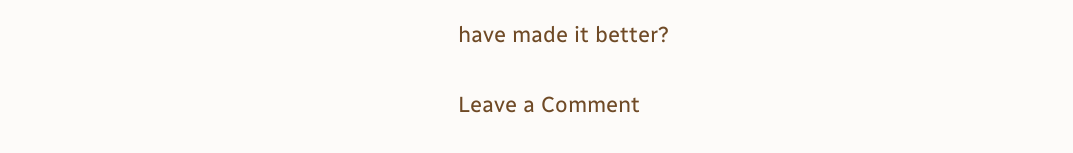have made it better?

Leave a Comment